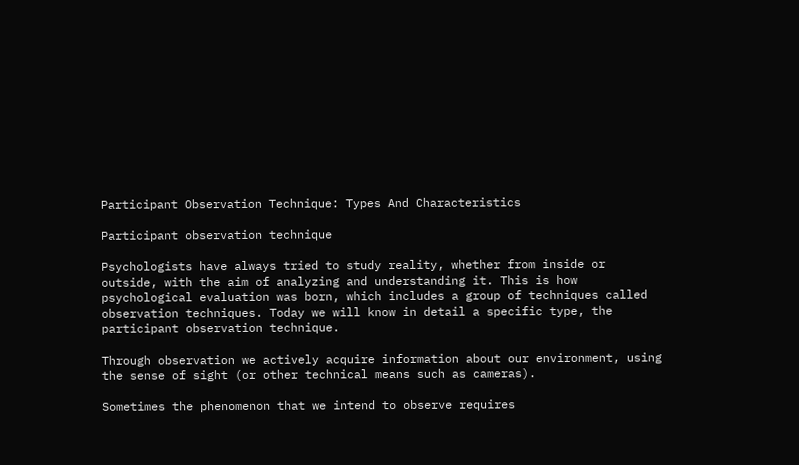Participant Observation Technique: Types And Characteristics

Participant observation technique

Psychologists have always tried to study reality, whether from inside or outside, with the aim of analyzing and understanding it. This is how psychological evaluation was born, which includes a group of techniques called observation techniques. Today we will know in detail a specific type, the participant observation technique.

Through observation we actively acquire information about our environment, using the sense of sight (or other technical means such as cameras).

Sometimes the phenomenon that we intend to observe requires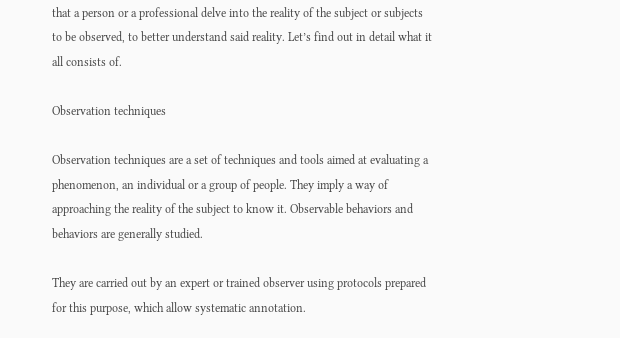that a person or a professional delve into the reality of the subject or subjects to be observed, to better understand said reality. Let’s find out in detail what it all consists of.

Observation techniques

Observation techniques are a set of techniques and tools aimed at evaluating a phenomenon, an individual or a group of people. They imply a way of approaching the reality of the subject to know it. Observable behaviors and behaviors are generally studied.

They are carried out by an expert or trained observer using protocols prepared for this purpose, which allow systematic annotation.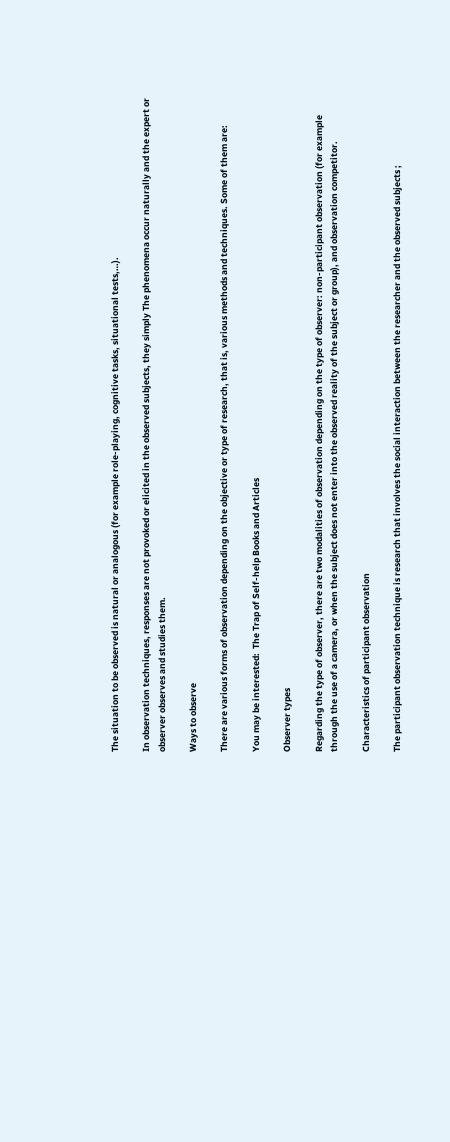The situation to be observed is natural or analogous (for example role-playing, cognitive tasks, situational tests,…).

In observation techniques, responses are not provoked or elicited in the observed subjects, they simply The phenomena occur naturally and the expert or observer observes and studies them.

Ways to observe

There are various forms of observation depending on the objective or type of research, that is, various methods and techniques. Some of them are:

You may be interested:  The Trap of Self-help Books and Articles

Observer types

Regarding the type of observer, there are two modalities of observation depending on the type of observer: non-participant observation (for example through the use of a camera, or when the subject does not enter into the observed reality of the subject or group), and observation competitor.

Characteristics of participant observation

The participant observation technique is research that involves the social interaction between the researcher and the observed subjects ;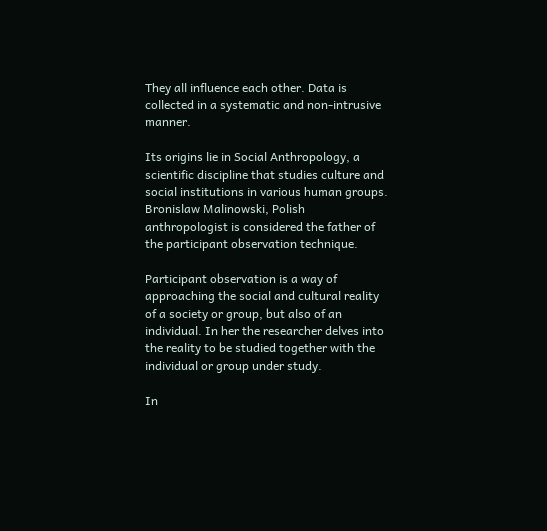They all influence each other. Data is collected in a systematic and non-intrusive manner.

Its origins lie in Social Anthropology, a scientific discipline that studies culture and social institutions in various human groups. Bronislaw Malinowski, Polish anthropologist is considered the father of the participant observation technique.

Participant observation is a way of approaching the social and cultural reality of a society or group, but also of an individual. In her the researcher delves into the reality to be studied together with the individual or group under study.

In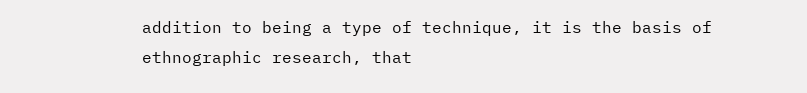addition to being a type of technique, it is the basis of ethnographic research, that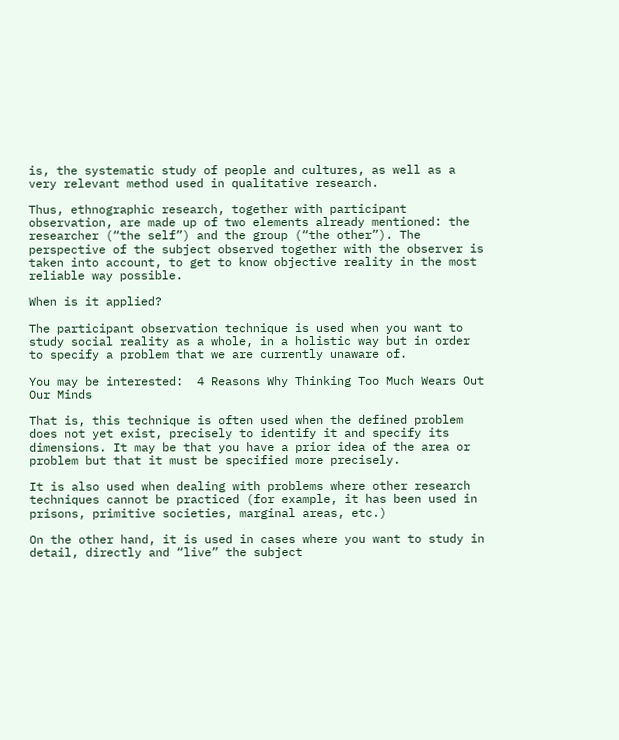is, the systematic study of people and cultures, as well as a very relevant method used in qualitative research.

Thus, ethnographic research, together with participant observation, are made up of two elements already mentioned: the researcher (“the self”) and the group (“the other”). The perspective of the subject observed together with the observer is taken into account, to get to know objective reality in the most reliable way possible.

When is it applied?

The participant observation technique is used when you want to study social reality as a whole, in a holistic way but in order to specify a problem that we are currently unaware of.

You may be interested:  4 Reasons Why Thinking Too Much Wears Out Our Minds

That is, this technique is often used when the defined problem does not yet exist, precisely to identify it and specify its dimensions. It may be that you have a prior idea of the area or problem but that it must be specified more precisely.

It is also used when dealing with problems where other research techniques cannot be practiced (for example, it has been used in prisons, primitive societies, marginal areas, etc.)

On the other hand, it is used in cases where you want to study in detail, directly and “live” the subject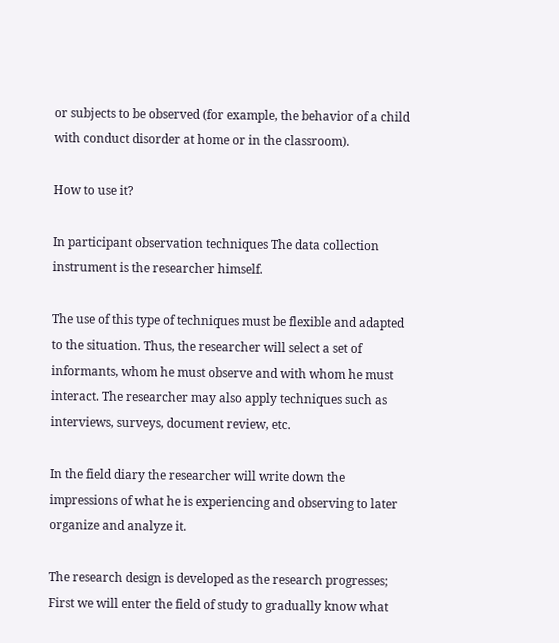or subjects to be observed (for example, the behavior of a child with conduct disorder at home or in the classroom).

How to use it?

In participant observation techniques The data collection instrument is the researcher himself.

The use of this type of techniques must be flexible and adapted to the situation. Thus, the researcher will select a set of informants, whom he must observe and with whom he must interact. The researcher may also apply techniques such as interviews, surveys, document review, etc.

In the field diary the researcher will write down the impressions of what he is experiencing and observing to later organize and analyze it.

The research design is developed as the research progresses; First we will enter the field of study to gradually know what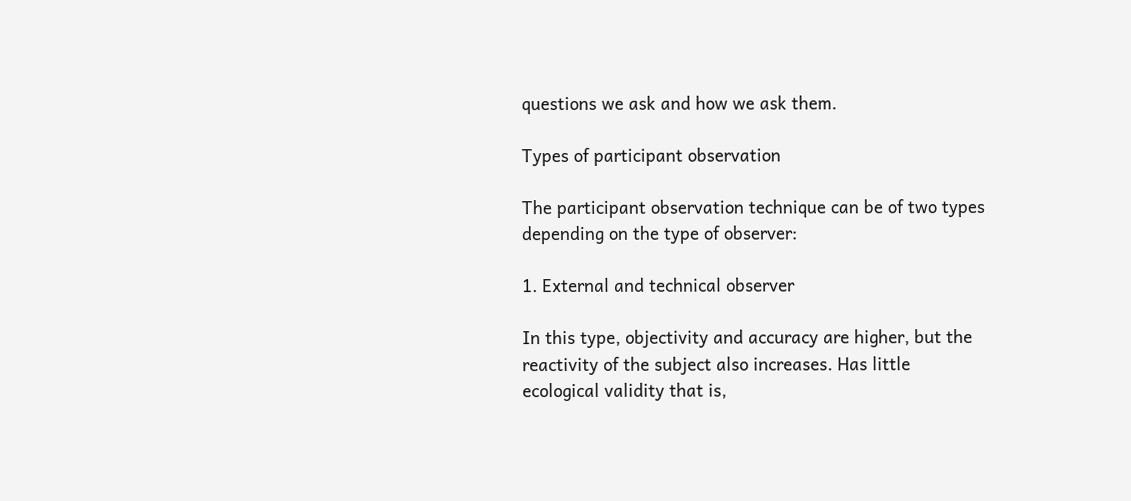questions we ask and how we ask them.

Types of participant observation

The participant observation technique can be of two types depending on the type of observer:

1. External and technical observer

In this type, objectivity and accuracy are higher, but the reactivity of the subject also increases. Has little ecological validity that is,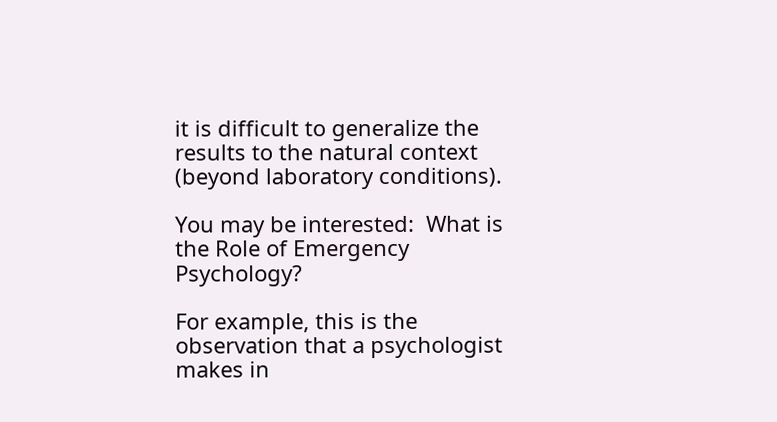it is difficult to generalize the results to the natural context (beyond laboratory conditions).

You may be interested:  What is the Role of Emergency Psychology?

For example, this is the observation that a psychologist makes in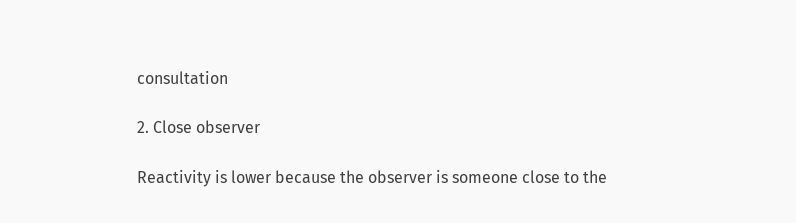consultation

2. Close observer

Reactivity is lower because the observer is someone close to the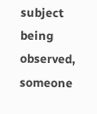subject being observed, someone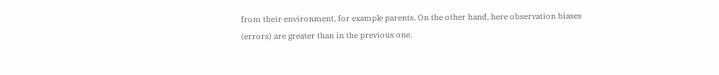from their environment, for example parents. On the other hand, here observation biases (errors) are greater than in the previous one.